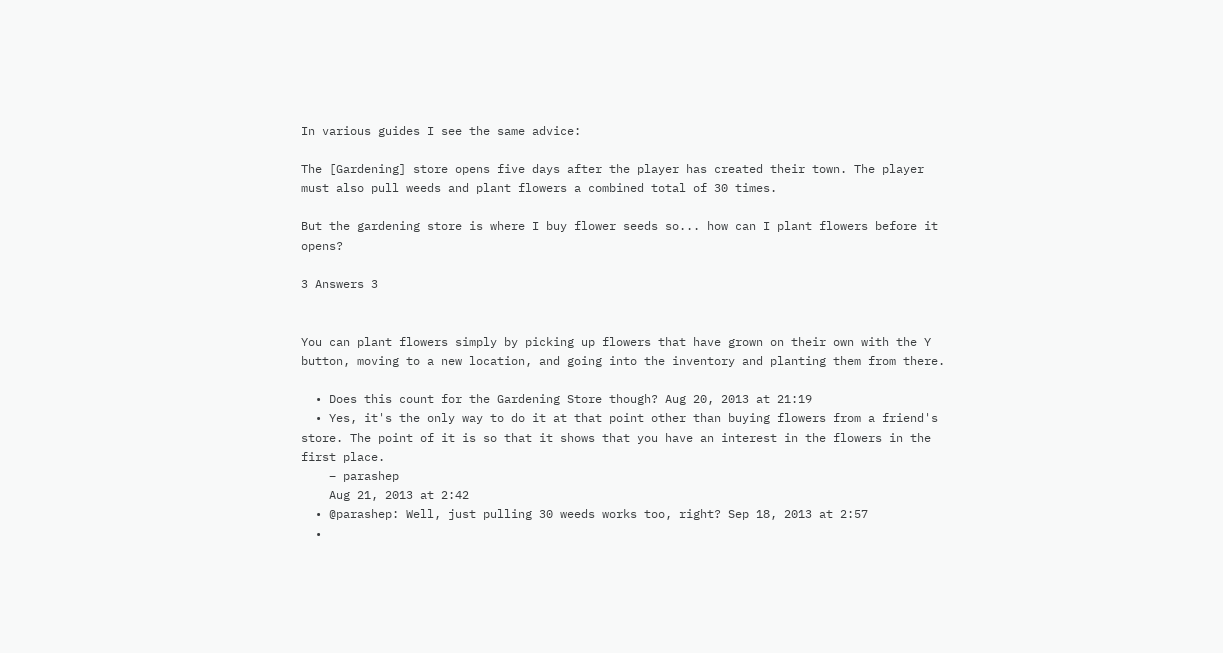In various guides I see the same advice:

The [Gardening] store opens five days after the player has created their town. The player must also pull weeds and plant flowers a combined total of 30 times.

But the gardening store is where I buy flower seeds so... how can I plant flowers before it opens?

3 Answers 3


You can plant flowers simply by picking up flowers that have grown on their own with the Y button, moving to a new location, and going into the inventory and planting them from there.

  • Does this count for the Gardening Store though? Aug 20, 2013 at 21:19
  • Yes, it's the only way to do it at that point other than buying flowers from a friend's store. The point of it is so that it shows that you have an interest in the flowers in the first place.
    – parashep
    Aug 21, 2013 at 2:42
  • @parashep: Well, just pulling 30 weeds works too, right? Sep 18, 2013 at 2:57
  •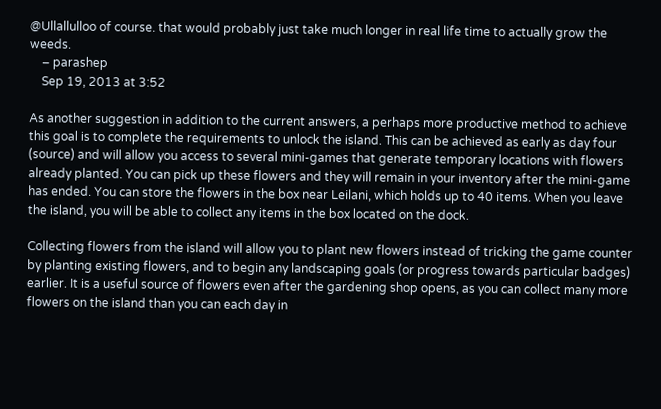@Ullallulloo of course. that would probably just take much longer in real life time to actually grow the weeds.
    – parashep
    Sep 19, 2013 at 3:52

As another suggestion in addition to the current answers, a perhaps more productive method to achieve this goal is to complete the requirements to unlock the island. This can be achieved as early as day four (source) and will allow you access to several mini-games that generate temporary locations with flowers already planted. You can pick up these flowers and they will remain in your inventory after the mini-game has ended. You can store the flowers in the box near Leilani, which holds up to 40 items. When you leave the island, you will be able to collect any items in the box located on the dock.

Collecting flowers from the island will allow you to plant new flowers instead of tricking the game counter by planting existing flowers, and to begin any landscaping goals (or progress towards particular badges) earlier. It is a useful source of flowers even after the gardening shop opens, as you can collect many more flowers on the island than you can each day in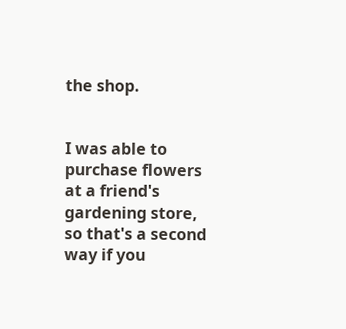the shop.


I was able to purchase flowers at a friend's gardening store, so that's a second way if you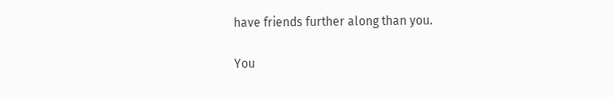have friends further along than you.

You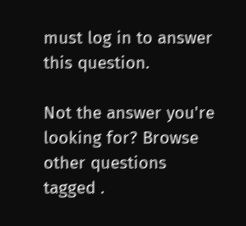must log in to answer this question.

Not the answer you're looking for? Browse other questions tagged .